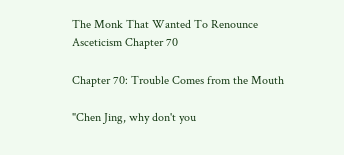The Monk That Wanted To Renounce Asceticism Chapter 70

Chapter 70: Trouble Comes from the Mouth

"Chen Jing, why don't you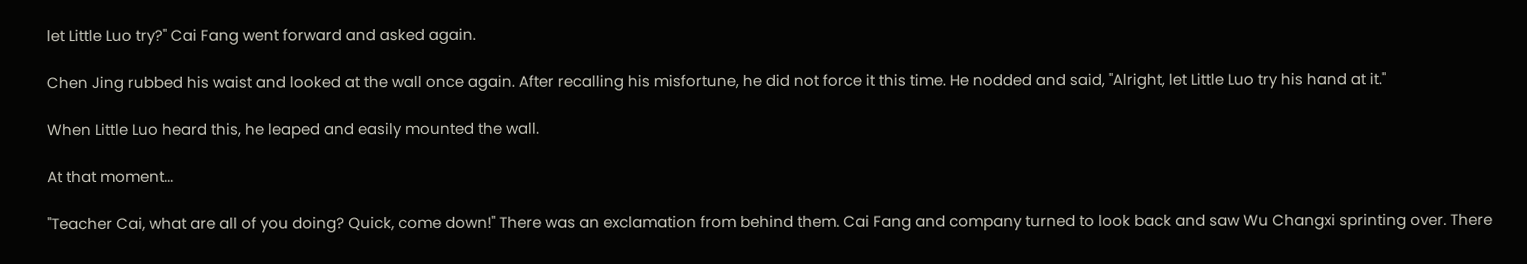let Little Luo try?" Cai Fang went forward and asked again.

Chen Jing rubbed his waist and looked at the wall once again. After recalling his misfortune, he did not force it this time. He nodded and said, "Alright, let Little Luo try his hand at it."

When Little Luo heard this, he leaped and easily mounted the wall.

At that moment...

"Teacher Cai, what are all of you doing? Quick, come down!" There was an exclamation from behind them. Cai Fang and company turned to look back and saw Wu Changxi sprinting over. There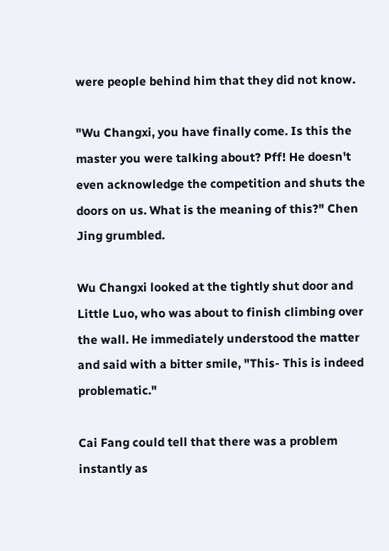were people behind him that they did not know.

"Wu Changxi, you have finally come. Is this the master you were talking about? Pff! He doesn't even acknowledge the competition and shuts the doors on us. What is the meaning of this?" Chen Jing grumbled.

Wu Changxi looked at the tightly shut door and Little Luo, who was about to finish climbing over the wall. He immediately understood the matter and said with a bitter smile, "This- This is indeed problematic."

Cai Fang could tell that there was a problem instantly as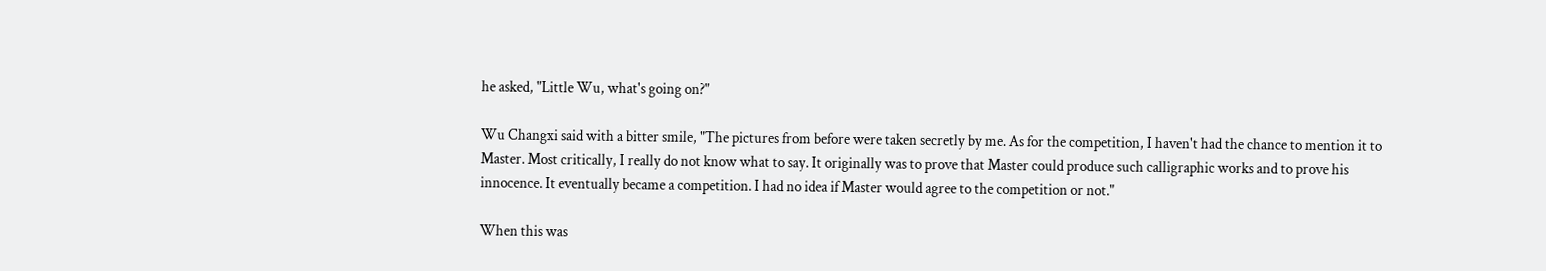he asked, "Little Wu, what's going on?"

Wu Changxi said with a bitter smile, "The pictures from before were taken secretly by me. As for the competition, I haven't had the chance to mention it to Master. Most critically, I really do not know what to say. It originally was to prove that Master could produce such calligraphic works and to prove his innocence. It eventually became a competition. I had no idea if Master would agree to the competition or not."

When this was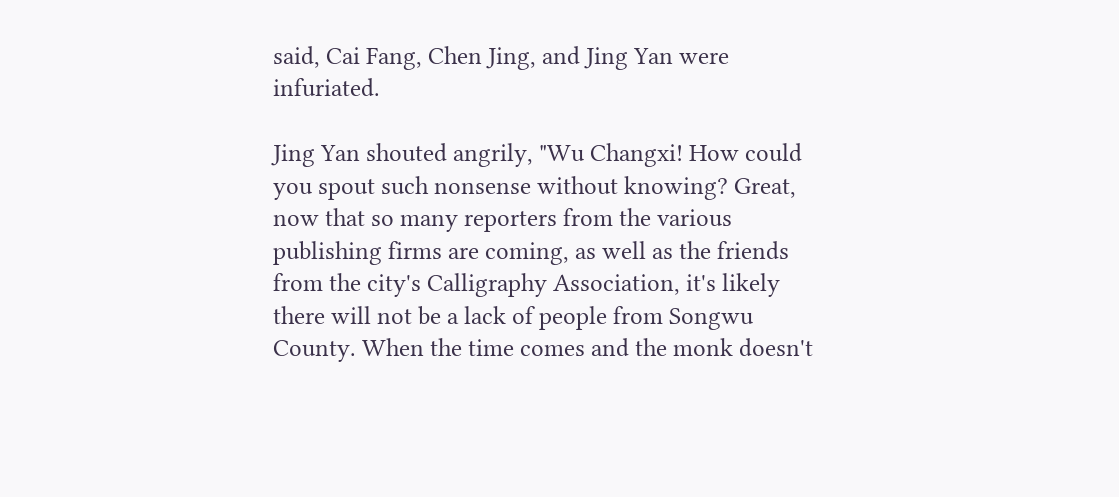said, Cai Fang, Chen Jing, and Jing Yan were infuriated.

Jing Yan shouted angrily, "Wu Changxi! How could you spout such nonsense without knowing? Great, now that so many reporters from the various publishing firms are coming, as well as the friends from the city's Calligraphy Association, it's likely there will not be a lack of people from Songwu County. When the time comes and the monk doesn't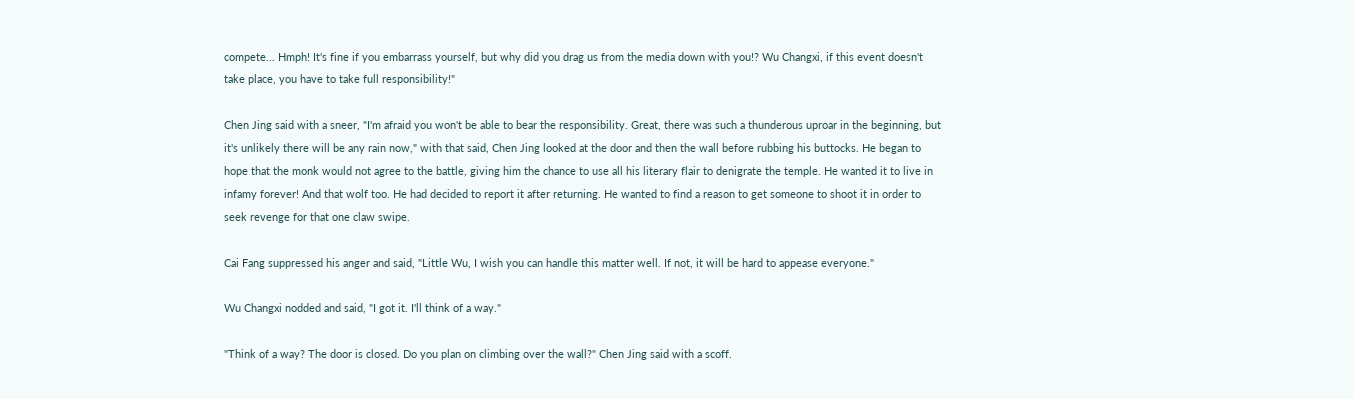compete... Hmph! It's fine if you embarrass yourself, but why did you drag us from the media down with you!? Wu Changxi, if this event doesn't take place, you have to take full responsibility!"

Chen Jing said with a sneer, "I'm afraid you won't be able to bear the responsibility. Great, there was such a thunderous uproar in the beginning, but it's unlikely there will be any rain now," with that said, Chen Jing looked at the door and then the wall before rubbing his buttocks. He began to hope that the monk would not agree to the battle, giving him the chance to use all his literary flair to denigrate the temple. He wanted it to live in infamy forever! And that wolf too. He had decided to report it after returning. He wanted to find a reason to get someone to shoot it in order to seek revenge for that one claw swipe.

Cai Fang suppressed his anger and said, "Little Wu, I wish you can handle this matter well. If not, it will be hard to appease everyone."

Wu Changxi nodded and said, "I got it. I'll think of a way."

"Think of a way? The door is closed. Do you plan on climbing over the wall?" Chen Jing said with a scoff.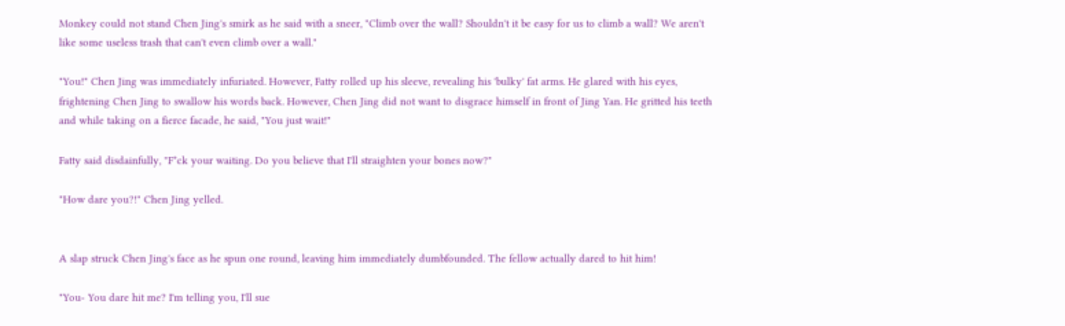Monkey could not stand Chen Jing's smirk as he said with a sneer, "Climb over the wall? Shouldn't it be easy for us to climb a wall? We aren't like some useless trash that can't even climb over a wall."

"You!" Chen Jing was immediately infuriated. However, Fatty rolled up his sleeve, revealing his 'bulky' fat arms. He glared with his eyes, frightening Chen Jing to swallow his words back. However, Chen Jing did not want to disgrace himself in front of Jing Yan. He gritted his teeth and while taking on a fierce facade, he said, "You just wait!"

Fatty said disdainfully, "F*ck your waiting. Do you believe that I'll straighten your bones now?"

"How dare you?!" Chen Jing yelled.


A slap struck Chen Jing's face as he spun one round, leaving him immediately dumbfounded. The fellow actually dared to hit him!

"You- You dare hit me? I'm telling you, I'll sue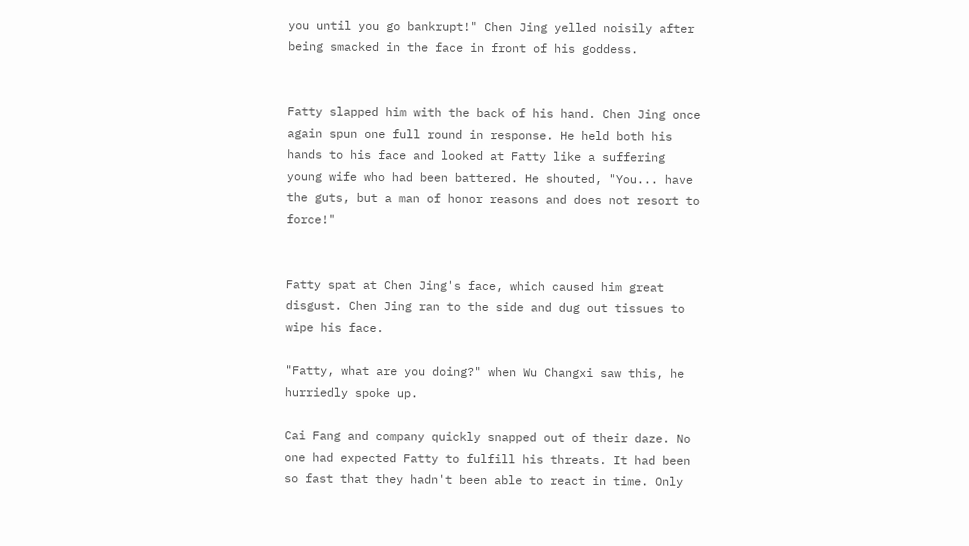you until you go bankrupt!" Chen Jing yelled noisily after being smacked in the face in front of his goddess.


Fatty slapped him with the back of his hand. Chen Jing once again spun one full round in response. He held both his hands to his face and looked at Fatty like a suffering young wife who had been battered. He shouted, "You... have the guts, but a man of honor reasons and does not resort to force!"


Fatty spat at Chen Jing's face, which caused him great disgust. Chen Jing ran to the side and dug out tissues to wipe his face.

"Fatty, what are you doing?" when Wu Changxi saw this, he hurriedly spoke up.

Cai Fang and company quickly snapped out of their daze. No one had expected Fatty to fulfill his threats. It had been so fast that they hadn't been able to react in time. Only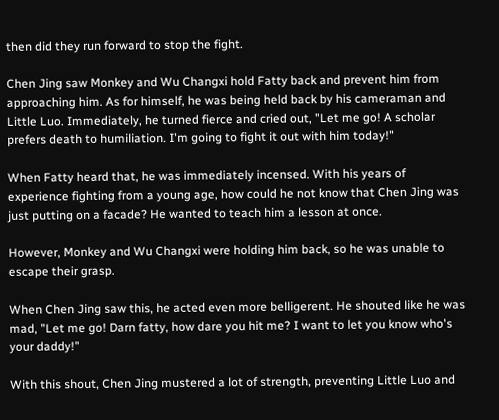then did they run forward to stop the fight.

Chen Jing saw Monkey and Wu Changxi hold Fatty back and prevent him from approaching him. As for himself, he was being held back by his cameraman and Little Luo. Immediately, he turned fierce and cried out, "Let me go! A scholar prefers death to humiliation. I'm going to fight it out with him today!"

When Fatty heard that, he was immediately incensed. With his years of experience fighting from a young age, how could he not know that Chen Jing was just putting on a facade? He wanted to teach him a lesson at once.

However, Monkey and Wu Changxi were holding him back, so he was unable to escape their grasp.

When Chen Jing saw this, he acted even more belligerent. He shouted like he was mad, "Let me go! Darn fatty, how dare you hit me? I want to let you know who's your daddy!"

With this shout, Chen Jing mustered a lot of strength, preventing Little Luo and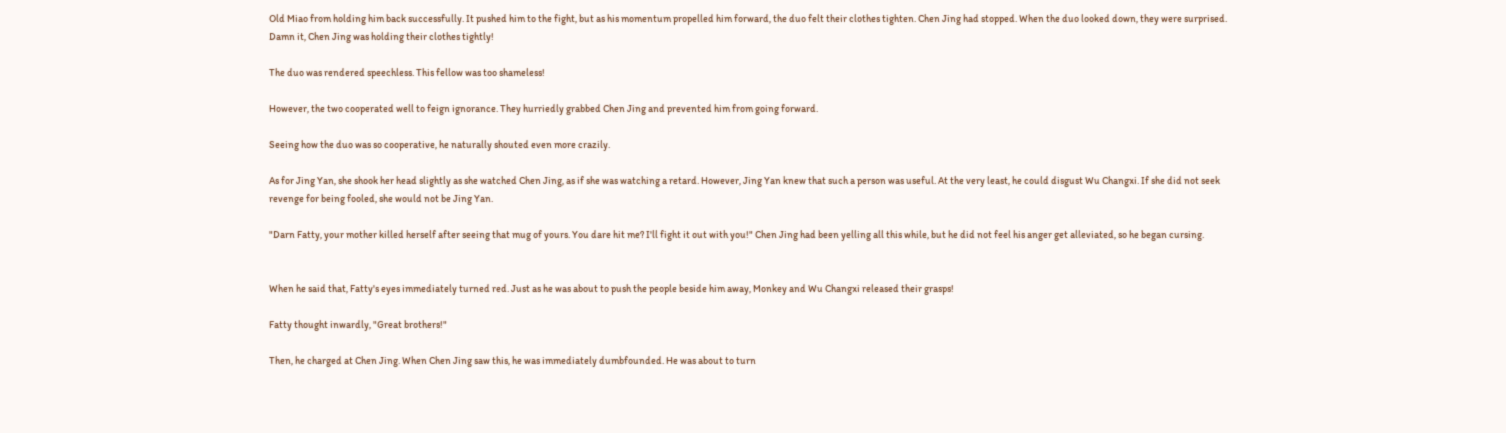Old Miao from holding him back successfully. It pushed him to the fight, but as his momentum propelled him forward, the duo felt their clothes tighten. Chen Jing had stopped. When the duo looked down, they were surprised. Damn it, Chen Jing was holding their clothes tightly!

The duo was rendered speechless. This fellow was too shameless!

However, the two cooperated well to feign ignorance. They hurriedly grabbed Chen Jing and prevented him from going forward.

Seeing how the duo was so cooperative, he naturally shouted even more crazily.

As for Jing Yan, she shook her head slightly as she watched Chen Jing, as if she was watching a retard. However, Jing Yan knew that such a person was useful. At the very least, he could disgust Wu Changxi. If she did not seek revenge for being fooled, she would not be Jing Yan.

"Darn Fatty, your mother killed herself after seeing that mug of yours. You dare hit me? I'll fight it out with you!" Chen Jing had been yelling all this while, but he did not feel his anger get alleviated, so he began cursing.


When he said that, Fatty's eyes immediately turned red. Just as he was about to push the people beside him away, Monkey and Wu Changxi released their grasps!

Fatty thought inwardly, "Great brothers!"

Then, he charged at Chen Jing. When Chen Jing saw this, he was immediately dumbfounded. He was about to turn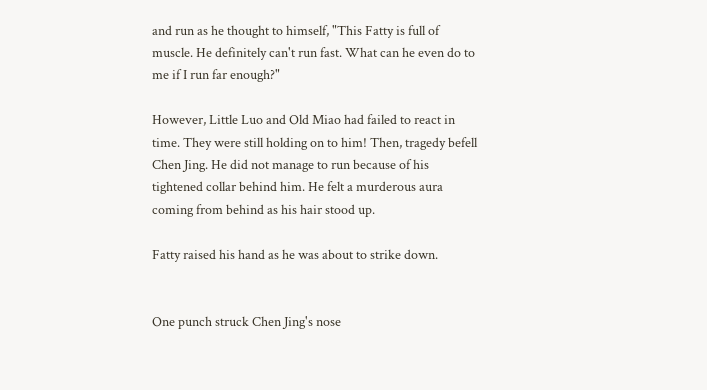and run as he thought to himself, "This Fatty is full of muscle. He definitely can't run fast. What can he even do to me if I run far enough?"

However, Little Luo and Old Miao had failed to react in time. They were still holding on to him! Then, tragedy befell Chen Jing. He did not manage to run because of his tightened collar behind him. He felt a murderous aura coming from behind as his hair stood up.

Fatty raised his hand as he was about to strike down.


One punch struck Chen Jing's nose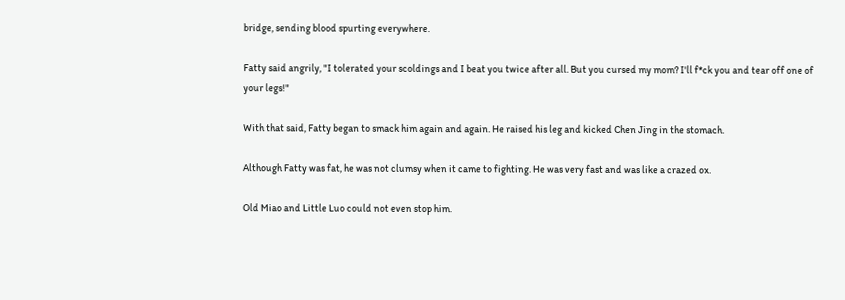bridge, sending blood spurting everywhere.

Fatty said angrily, "I tolerated your scoldings and I beat you twice after all. But you cursed my mom? I'll f*ck you and tear off one of your legs!"

With that said, Fatty began to smack him again and again. He raised his leg and kicked Chen Jing in the stomach.

Although Fatty was fat, he was not clumsy when it came to fighting. He was very fast and was like a crazed ox.

Old Miao and Little Luo could not even stop him.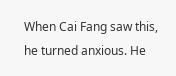When Cai Fang saw this, he turned anxious. He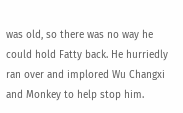was old, so there was no way he could hold Fatty back. He hurriedly ran over and implored Wu Changxi and Monkey to help stop him.